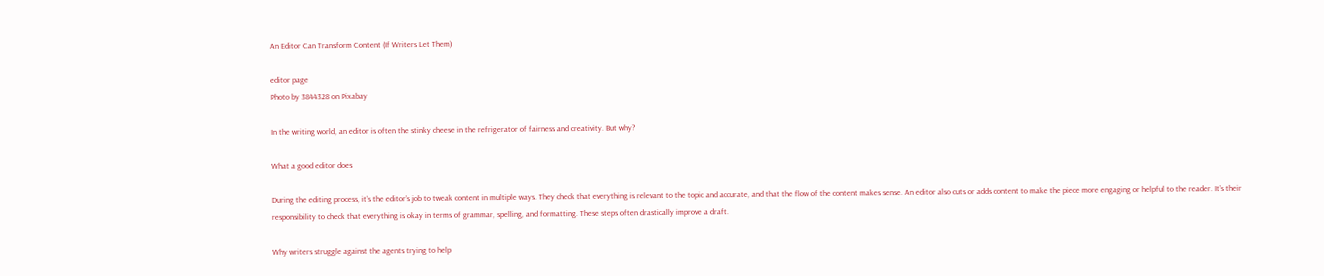An Editor Can Transform Content (If Writers Let Them)

editor page
Photo by 3844328 on Pixabay

In the writing world, an editor is often the stinky cheese in the refrigerator of fairness and creativity. But why?

What a good editor does

During the editing process, it’s the editor’s job to tweak content in multiple ways. They check that everything is relevant to the topic and accurate, and that the flow of the content makes sense. An editor also cuts or adds content to make the piece more engaging or helpful to the reader. It’s their responsibility to check that everything is okay in terms of grammar, spelling, and formatting. These steps often drastically improve a draft.

Why writers struggle against the agents trying to help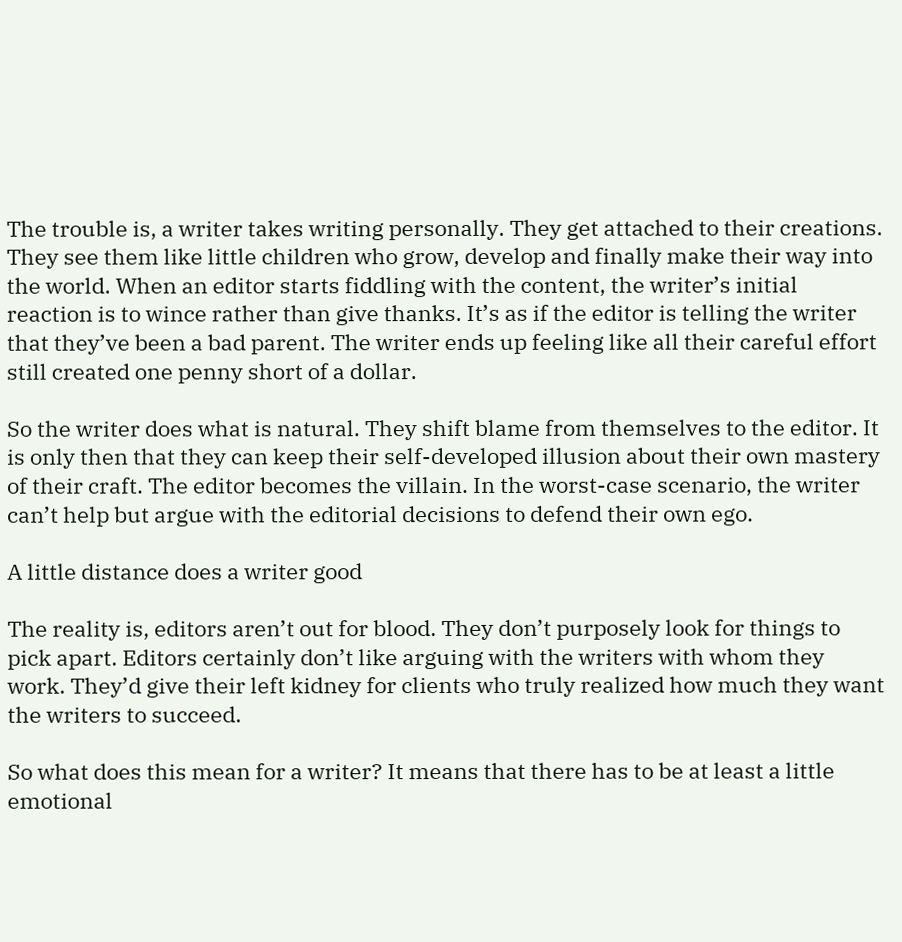The trouble is, a writer takes writing personally. They get attached to their creations. They see them like little children who grow, develop and finally make their way into the world. When an editor starts fiddling with the content, the writer’s initial reaction is to wince rather than give thanks. It’s as if the editor is telling the writer that they’ve been a bad parent. The writer ends up feeling like all their careful effort still created one penny short of a dollar.

So the writer does what is natural. They shift blame from themselves to the editor. It is only then that they can keep their self-developed illusion about their own mastery of their craft. The editor becomes the villain. In the worst-case scenario, the writer can’t help but argue with the editorial decisions to defend their own ego.

A little distance does a writer good

The reality is, editors aren’t out for blood. They don’t purposely look for things to pick apart. Editors certainly don’t like arguing with the writers with whom they work. They’d give their left kidney for clients who truly realized how much they want the writers to succeed.

So what does this mean for a writer? It means that there has to be at least a little emotional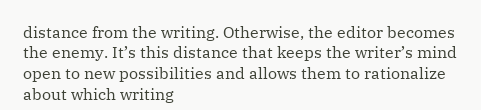distance from the writing. Otherwise, the editor becomes the enemy. It’s this distance that keeps the writer’s mind open to new possibilities and allows them to rationalize about which writing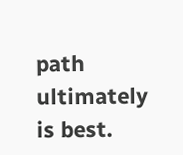path ultimately is best.